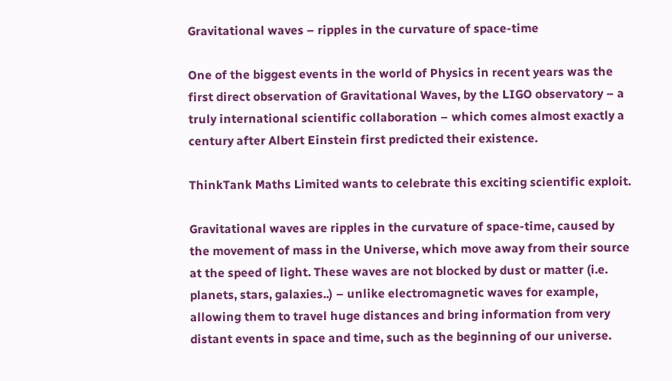Gravitational waves – ripples in the curvature of space-time

One of the biggest events in the world of Physics in recent years was the first direct observation of Gravitational Waves, by the LIGO observatory – a truly international scientific collaboration – which comes almost exactly a century after Albert Einstein first predicted their existence.

ThinkTank Maths Limited wants to celebrate this exciting scientific exploit.

Gravitational waves are ripples in the curvature of space-time, caused by the movement of mass in the Universe, which move away from their source at the speed of light. These waves are not blocked by dust or matter (i.e. planets, stars, galaxies..) – unlike electromagnetic waves for example, allowing them to travel huge distances and bring information from very distant events in space and time, such as the beginning of our universe.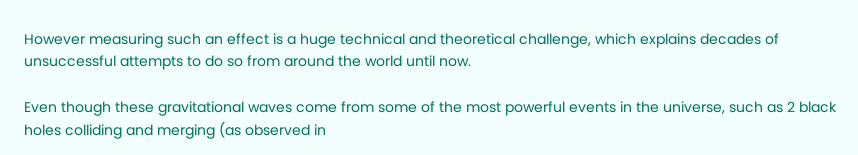However measuring such an effect is a huge technical and theoretical challenge, which explains decades of unsuccessful attempts to do so from around the world until now.

Even though these gravitational waves come from some of the most powerful events in the universe, such as 2 black holes colliding and merging (as observed in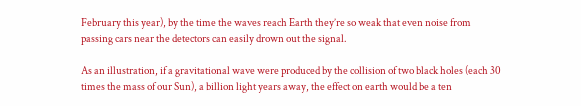February this year), by the time the waves reach Earth they’re so weak that even noise from passing cars near the detectors can easily drown out the signal.

As an illustration, if a gravitational wave were produced by the collision of two black holes (each 30 times the mass of our Sun), a billion light years away, the effect on earth would be a ten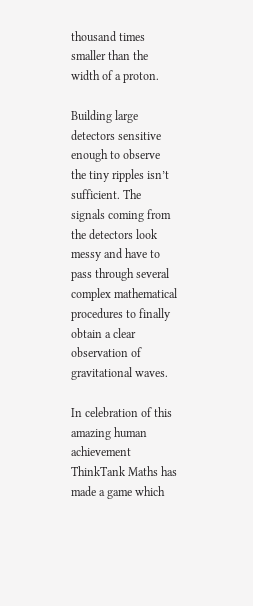thousand times smaller than the width of a proton.

Building large detectors sensitive enough to observe the tiny ripples isn’t sufficient. The signals coming from the detectors look messy and have to pass through several complex mathematical procedures to finally obtain a clear observation of gravitational waves.

In celebration of this amazing human achievement ThinkTank Maths has made a game which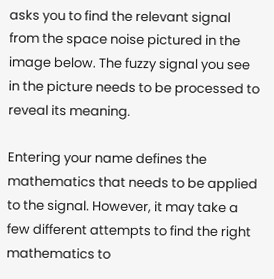asks you to find the relevant signal from the space noise pictured in the image below. The fuzzy signal you see in the picture needs to be processed to reveal its meaning.

Entering your name defines the mathematics that needs to be applied to the signal. However, it may take a few different attempts to find the right mathematics to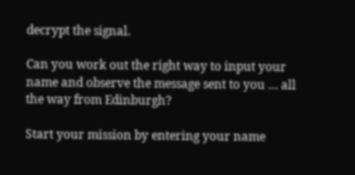decrypt the signal.

Can you work out the right way to input your name and observe the message sent to you … all the way from Edinburgh?

Start your mission by entering your name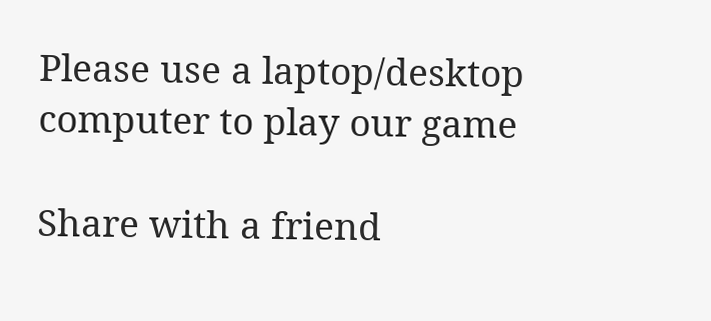Please use a laptop/desktop computer to play our game

Share with a friend